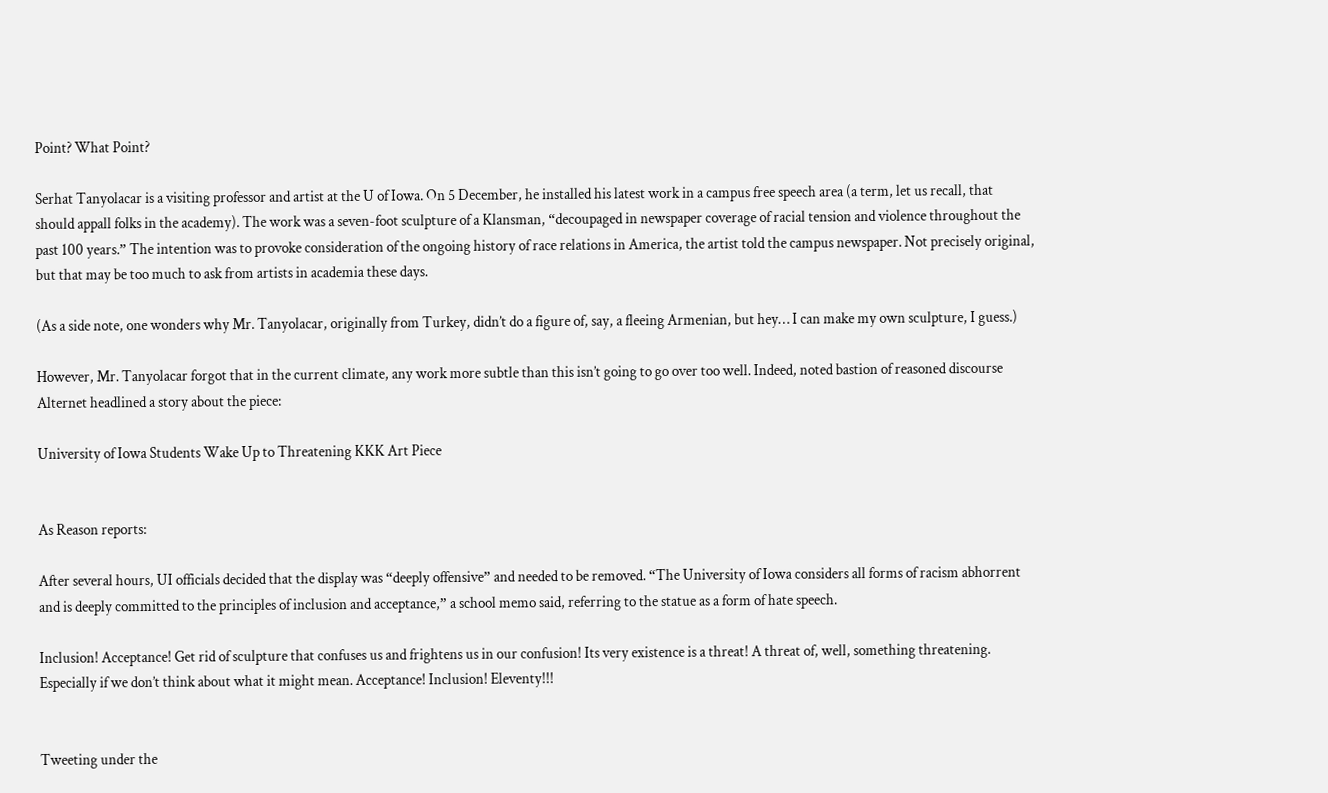Point? What Point?

Serhat Tanyolacar is a visiting professor and artist at the U of Iowa. On 5 December, he installed his latest work in a campus free speech area (a term, let us recall, that should appall folks in the academy). The work was a seven-foot sculpture of a Klansman, “decoupaged in newspaper coverage of racial tension and violence throughout the past 100 years.” The intention was to provoke consideration of the ongoing history of race relations in America, the artist told the campus newspaper. Not precisely original, but that may be too much to ask from artists in academia these days.

(As a side note, one wonders why Mr. Tanyolacar, originally from Turkey, didn’t do a figure of, say, a fleeing Armenian, but hey… I can make my own sculpture, I guess.)

However, Mr. Tanyolacar forgot that in the current climate, any work more subtle than this isn’t going to go over too well. Indeed, noted bastion of reasoned discourse Alternet headlined a story about the piece:

University of Iowa Students Wake Up to Threatening KKK Art Piece


As Reason reports:

After several hours, UI officials decided that the display was “deeply offensive” and needed to be removed. “The University of Iowa considers all forms of racism abhorrent and is deeply committed to the principles of inclusion and acceptance,” a school memo said, referring to the statue as a form of hate speech.

Inclusion! Acceptance! Get rid of sculpture that confuses us and frightens us in our confusion! Its very existence is a threat! A threat of, well, something threatening. Especially if we don’t think about what it might mean. Acceptance! Inclusion! Eleventy!!!


Tweeting under the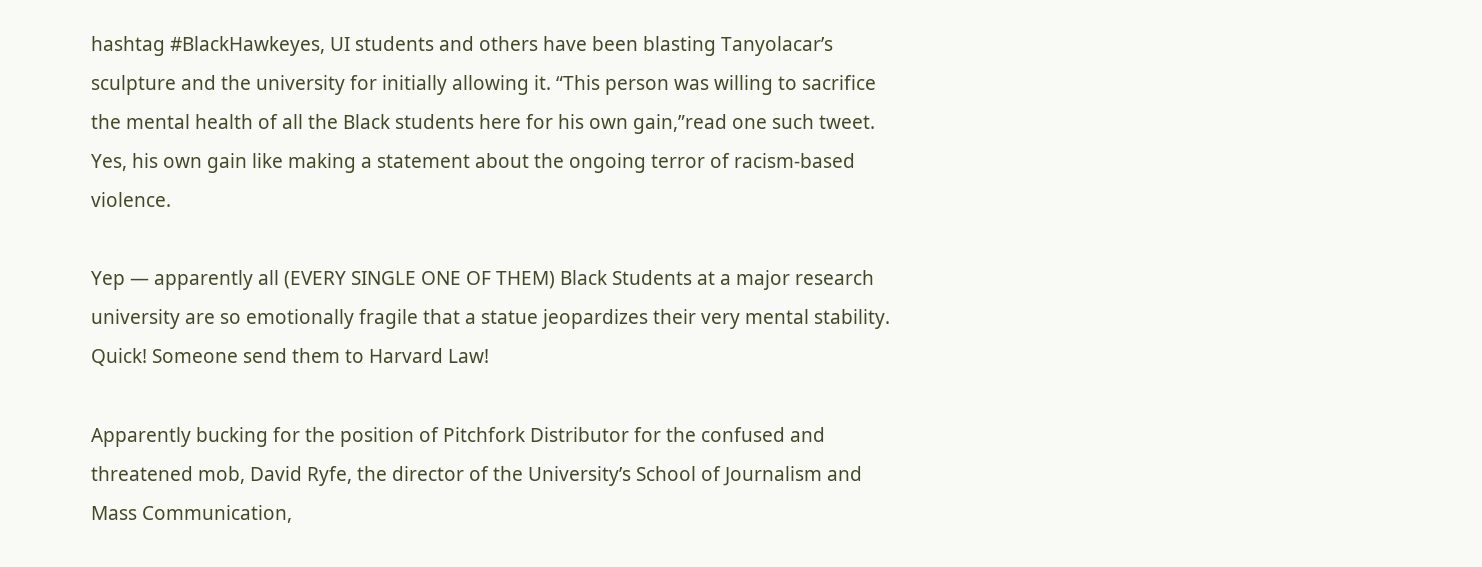hashtag #BlackHawkeyes, UI students and others have been blasting Tanyolacar’s sculpture and the university for initially allowing it. “This person was willing to sacrifice the mental health of all the Black students here for his own gain,”read one such tweet. Yes, his own gain like making a statement about the ongoing terror of racism-based violence.

Yep — apparently all (EVERY SINGLE ONE OF THEM) Black Students at a major research university are so emotionally fragile that a statue jeopardizes their very mental stability. Quick! Someone send them to Harvard Law!

Apparently bucking for the position of Pitchfork Distributor for the confused and threatened mob, David Ryfe, the director of the University’s School of Journalism and Mass Communication,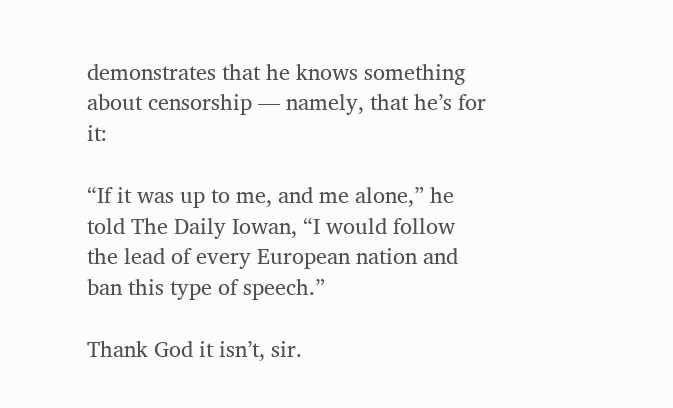demonstrates that he knows something about censorship — namely, that he’s for it:

“If it was up to me, and me alone,” he told The Daily Iowan, “I would follow the lead of every European nation and ban this type of speech.”

Thank God it isn’t, sir.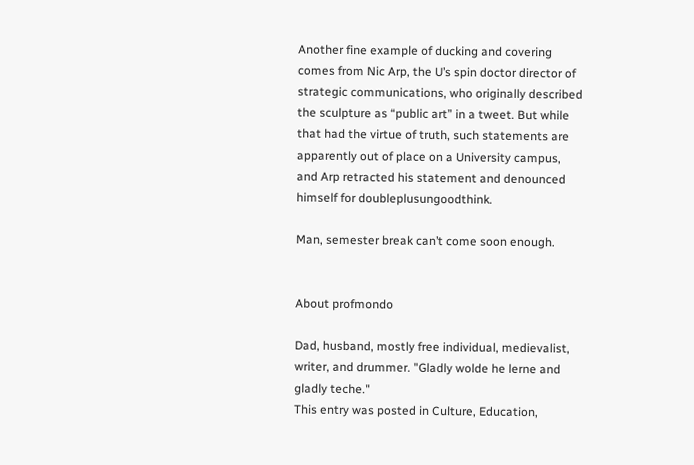Another fine example of ducking and covering comes from Nic Arp, the U’s spin doctor director of strategic communications, who originally described the sculpture as “public art” in a tweet. But while that had the virtue of truth, such statements are apparently out of place on a University campus, and Arp retracted his statement and denounced himself for doubleplusungoodthink.

Man, semester break can’t come soon enough.


About profmondo

Dad, husband, mostly free individual, medievalist, writer, and drummer. "Gladly wolde he lerne and gladly teche."
This entry was posted in Culture, Education,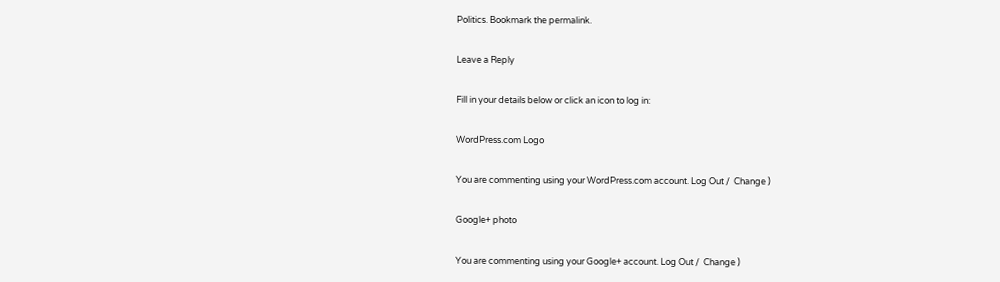Politics. Bookmark the permalink.

Leave a Reply

Fill in your details below or click an icon to log in:

WordPress.com Logo

You are commenting using your WordPress.com account. Log Out /  Change )

Google+ photo

You are commenting using your Google+ account. Log Out /  Change )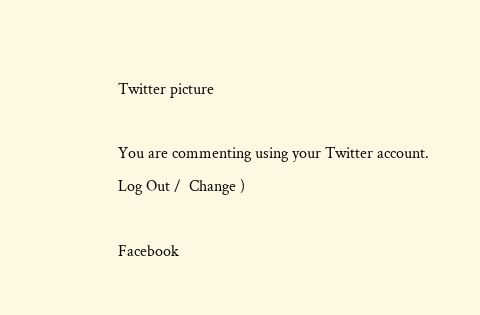Twitter picture

You are commenting using your Twitter account. Log Out /  Change )

Facebook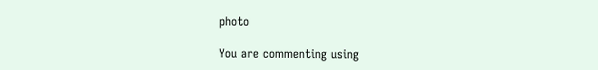photo

You are commenting using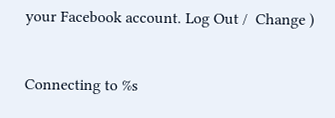your Facebook account. Log Out /  Change )


Connecting to %s